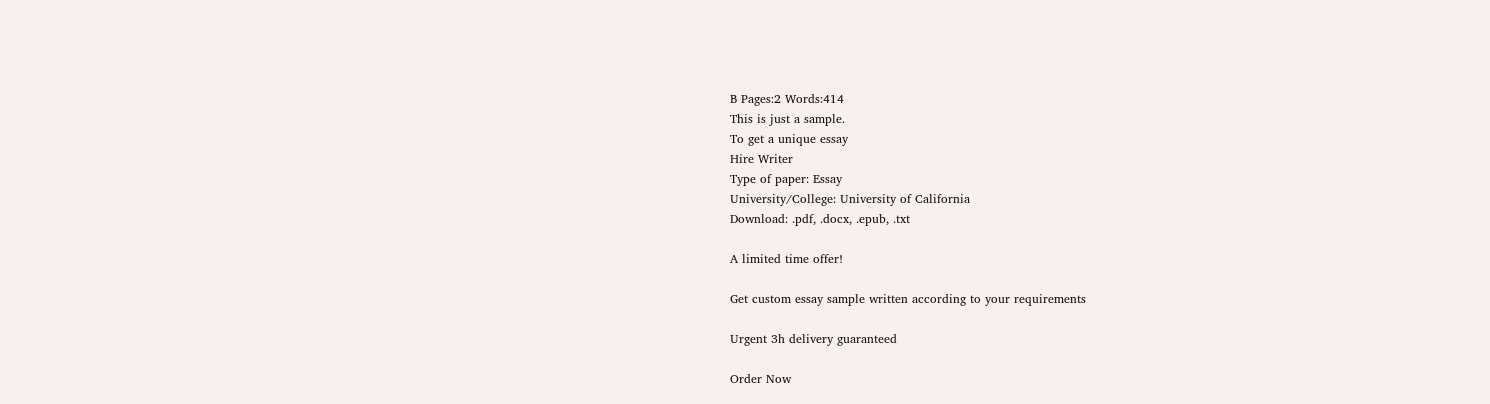B Pages:2 Words:414
This is just a sample.
To get a unique essay
Hire Writer
Type of paper: Essay
University/College: University of California
Download: .pdf, .docx, .epub, .txt

A limited time offer!

Get custom essay sample written according to your requirements

Urgent 3h delivery guaranteed

Order Now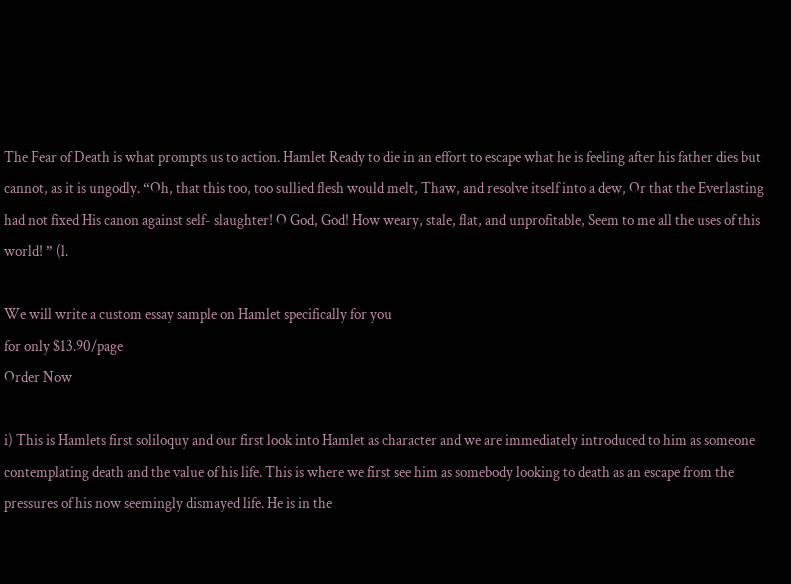The Fear of Death is what prompts us to action. Hamlet Ready to die in an effort to escape what he is feeling after his father dies but cannot, as it is ungodly. “Oh, that this too, too sullied flesh would melt, Thaw, and resolve itself into a dew, Or that the Everlasting had not fixed His canon against self- slaughter! O God, God! How weary, stale, flat, and unprofitable, Seem to me all the uses of this world! ” (l.

We will write a custom essay sample on Hamlet specifically for you
for only $13.90/page
Order Now

i) This is Hamlets first soliloquy and our first look into Hamlet as character and we are immediately introduced to him as someone contemplating death and the value of his life. This is where we first see him as somebody looking to death as an escape from the pressures of his now seemingly dismayed life. He is in the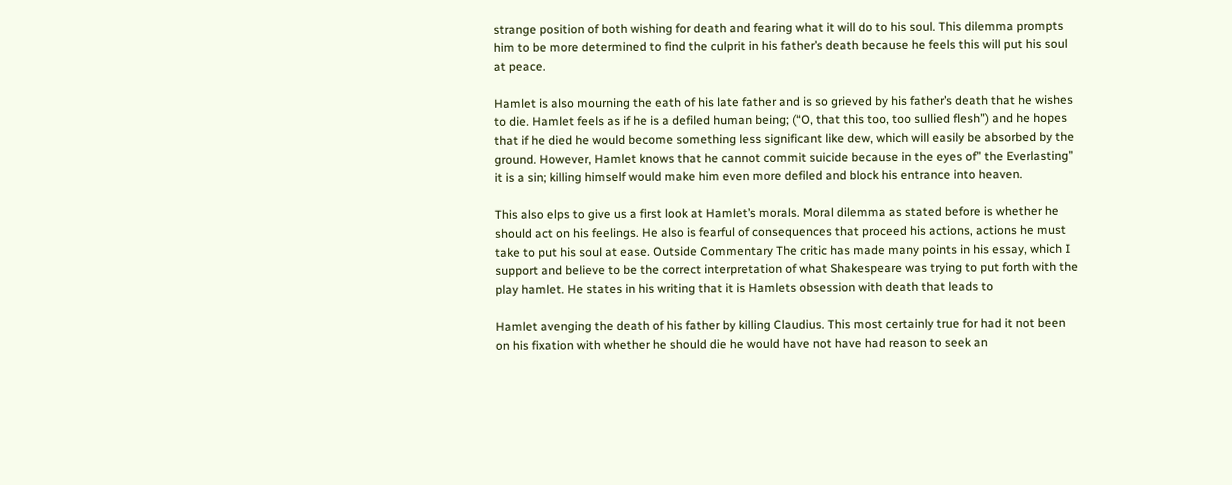strange position of both wishing for death and fearing what it will do to his soul. This dilemma prompts him to be more determined to find the culprit in his father’s death because he feels this will put his soul at peace.

Hamlet is also mourning the eath of his late father and is so grieved by his father’s death that he wishes to die. Hamlet feels as if he is a defiled human being; (“O, that this too, too sullied flesh”) and he hopes that if he died he would become something less significant like dew, which will easily be absorbed by the ground. However, Hamlet knows that he cannot commit suicide because in the eyes of” the Everlasting” it is a sin; killing himself would make him even more defiled and block his entrance into heaven.

This also elps to give us a first look at Hamlet’s morals. Moral dilemma as stated before is whether he should act on his feelings. He also is fearful of consequences that proceed his actions, actions he must take to put his soul at ease. Outside Commentary The critic has made many points in his essay, which I support and believe to be the correct interpretation of what Shakespeare was trying to put forth with the play hamlet. He states in his writing that it is Hamlets obsession with death that leads to

Hamlet avenging the death of his father by killing Claudius. This most certainly true for had it not been on his fixation with whether he should die he would have not have had reason to seek an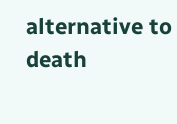alternative to death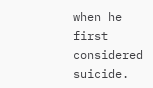when he first considered suicide.